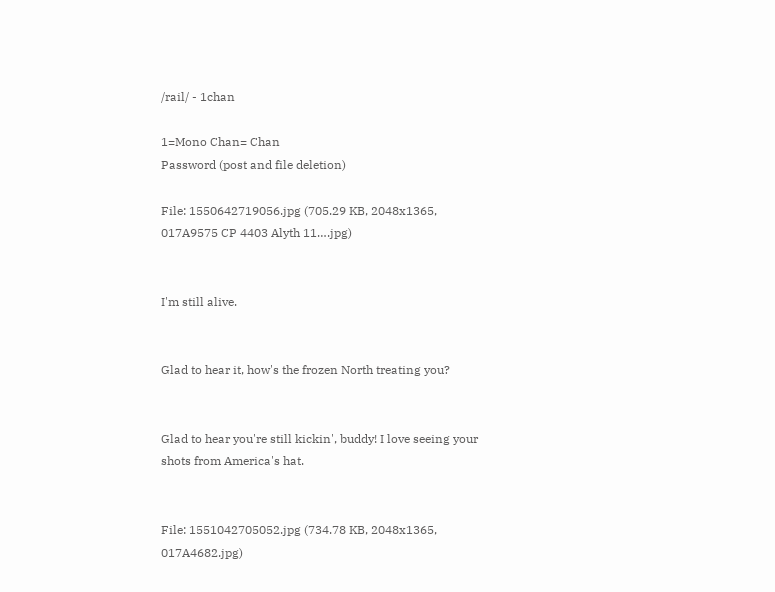/rail/ - 1chan

1=Mono Chan= Chan
Password (post and file deletion)

File: 1550642719056.jpg (705.29 KB, 2048x1365, 017A9575 CP 4403 Alyth 11….jpg)


I'm still alive.


Glad to hear it, how's the frozen North treating you?


Glad to hear you're still kickin', buddy! I love seeing your shots from America's hat.


File: 1551042705052.jpg (734.78 KB, 2048x1365, 017A4682.jpg)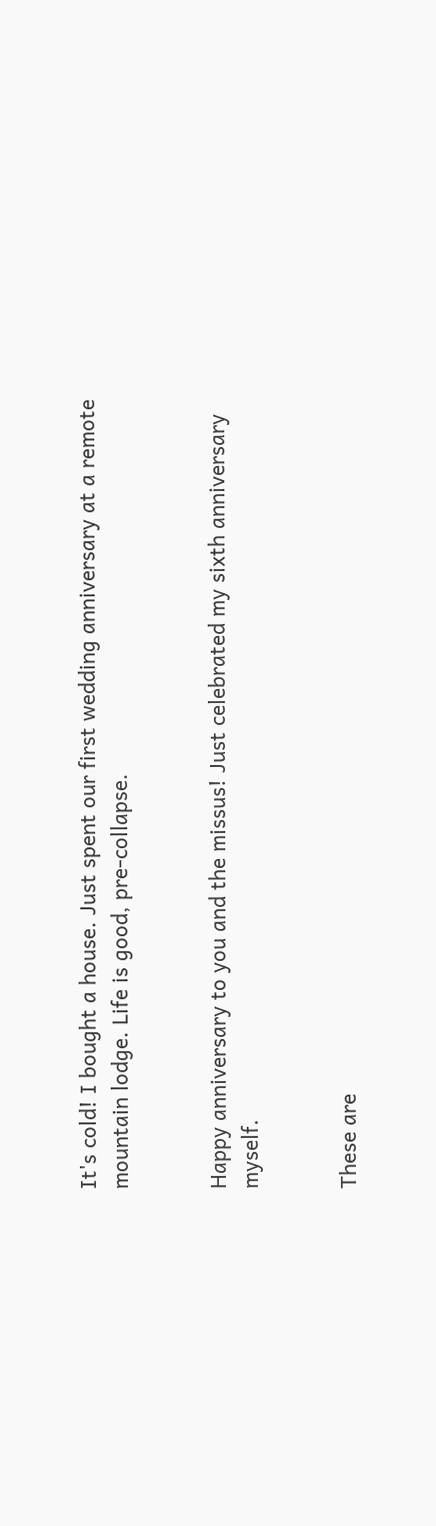It's cold! I bought a house. Just spent our first wedding anniversary at a remote mountain lodge. Life is good, pre-collapse.


Happy anniversary to you and the missus! Just celebrated my sixth anniversary myself.


These are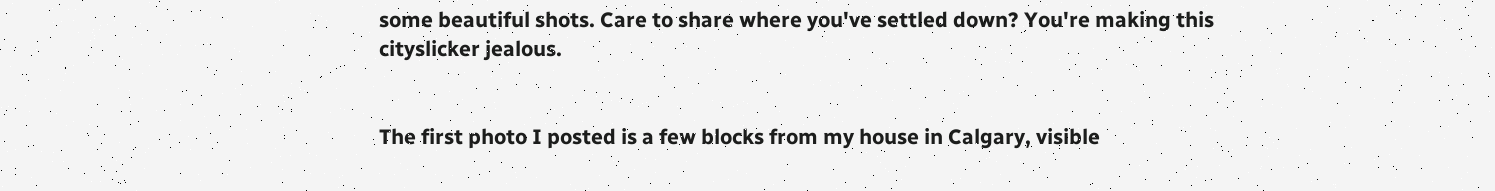some beautiful shots. Care to share where you've settled down? You're making this cityslicker jealous.


The first photo I posted is a few blocks from my house in Calgary, visible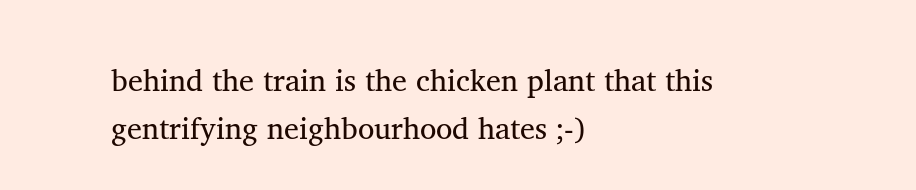behind the train is the chicken plant that this gentrifying neighbourhood hates ;-)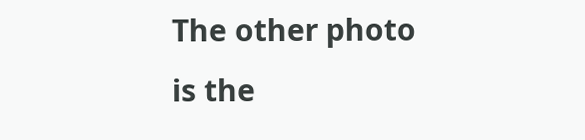The other photo is the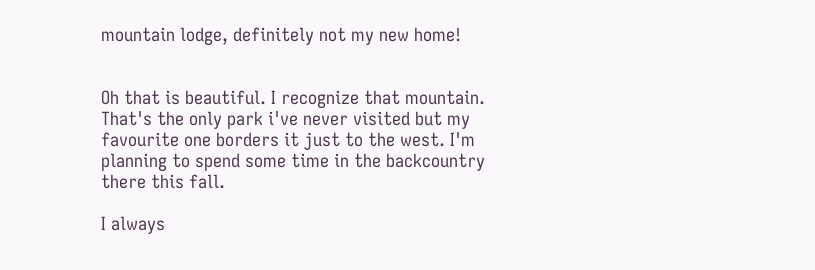mountain lodge, definitely not my new home!


Oh that is beautiful. I recognize that mountain. That's the only park i've never visited but my favourite one borders it just to the west. I'm planning to spend some time in the backcountry there this fall.

I always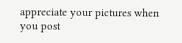appreciate your pictures when you post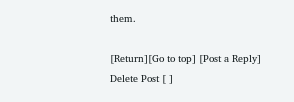them.

[Return][Go to top] [Post a Reply]
Delete Post [ ]